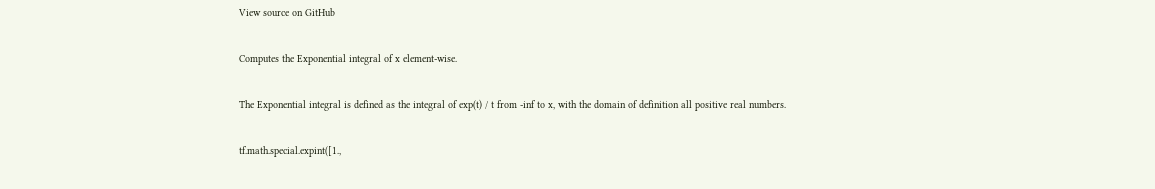View source on GitHub

Computes the Exponential integral of x element-wise.

The Exponential integral is defined as the integral of exp(t) / t from -inf to x, with the domain of definition all positive real numbers.

tf.math.special.expint([1.,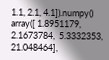1.1, 2.1, 4.1]).numpy()
array([ 1.8951179,  2.1673784,  5.3332353, 21.048464],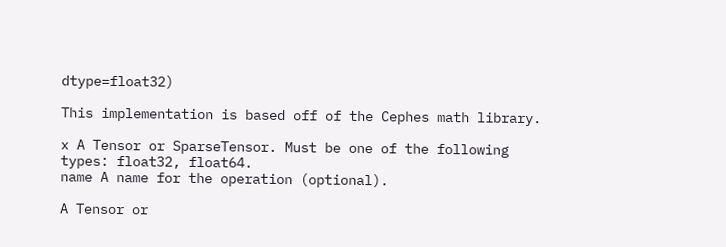dtype=float32)

This implementation is based off of the Cephes math library.

x A Tensor or SparseTensor. Must be one of the following types: float32, float64.
name A name for the operation (optional).

A Tensor or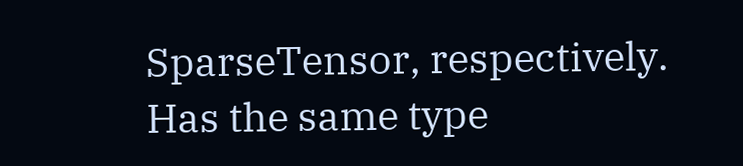SparseTensor, respectively. Has the same type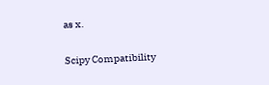as x.

Scipy Compatibility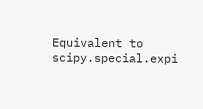Equivalent to scipy.special.expi